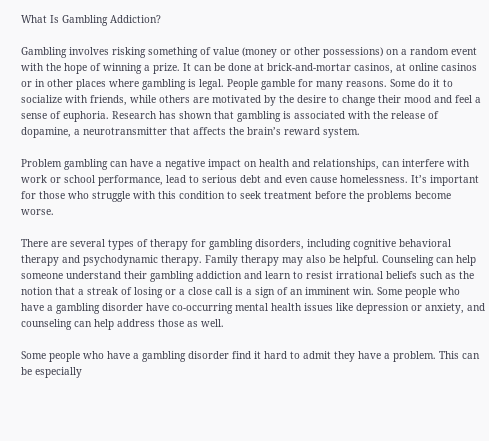What Is Gambling Addiction?

Gambling involves risking something of value (money or other possessions) on a random event with the hope of winning a prize. It can be done at brick-and-mortar casinos, at online casinos or in other places where gambling is legal. People gamble for many reasons. Some do it to socialize with friends, while others are motivated by the desire to change their mood and feel a sense of euphoria. Research has shown that gambling is associated with the release of dopamine, a neurotransmitter that affects the brain’s reward system.

Problem gambling can have a negative impact on health and relationships, can interfere with work or school performance, lead to serious debt and even cause homelessness. It’s important for those who struggle with this condition to seek treatment before the problems become worse.

There are several types of therapy for gambling disorders, including cognitive behavioral therapy and psychodynamic therapy. Family therapy may also be helpful. Counseling can help someone understand their gambling addiction and learn to resist irrational beliefs such as the notion that a streak of losing or a close call is a sign of an imminent win. Some people who have a gambling disorder have co-occurring mental health issues like depression or anxiety, and counseling can help address those as well.

Some people who have a gambling disorder find it hard to admit they have a problem. This can be especially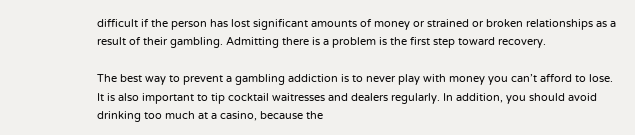difficult if the person has lost significant amounts of money or strained or broken relationships as a result of their gambling. Admitting there is a problem is the first step toward recovery.

The best way to prevent a gambling addiction is to never play with money you can’t afford to lose. It is also important to tip cocktail waitresses and dealers regularly. In addition, you should avoid drinking too much at a casino, because the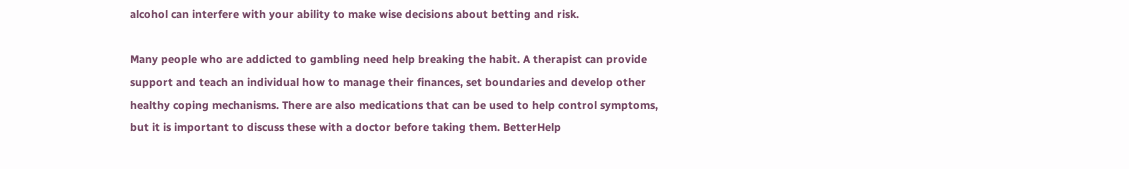alcohol can interfere with your ability to make wise decisions about betting and risk.

Many people who are addicted to gambling need help breaking the habit. A therapist can provide support and teach an individual how to manage their finances, set boundaries and develop other healthy coping mechanisms. There are also medications that can be used to help control symptoms, but it is important to discuss these with a doctor before taking them. BetterHelp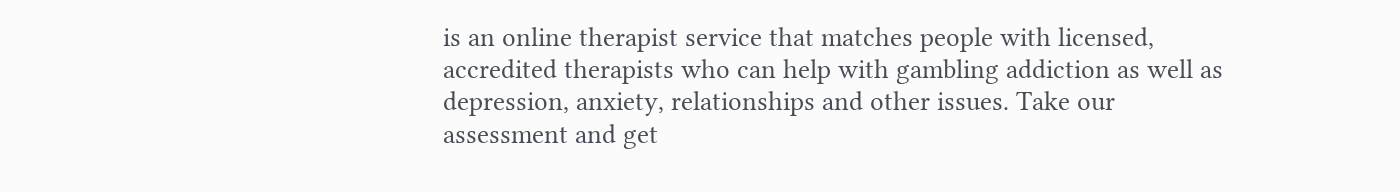is an online therapist service that matches people with licensed, accredited therapists who can help with gambling addiction as well as depression, anxiety, relationships and other issues. Take our assessment and get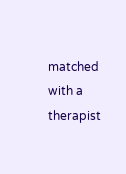matched with a therapist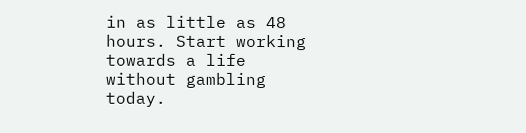in as little as 48 hours. Start working towards a life without gambling today.